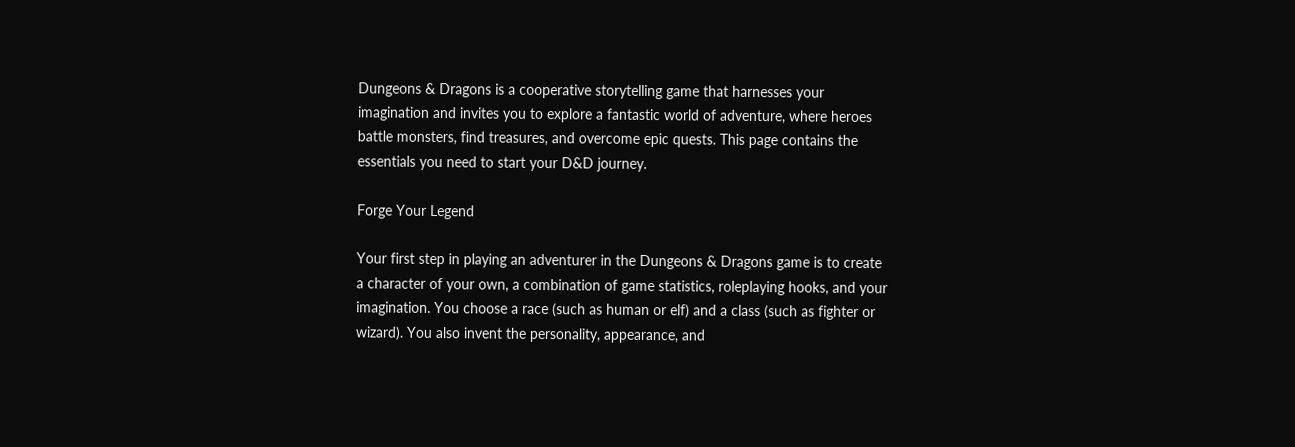Dungeons & Dragons is a cooperative storytelling game that harnesses your imagination and invites you to explore a fantastic world of adventure, where heroes battle monsters, find treasures, and overcome epic quests. This page contains the essentials you need to start your D&D journey.

Forge Your Legend

Your first step in playing an adventurer in the Dungeons & Dragons game is to create a character of your own, a combination of game statistics, roleplaying hooks, and your imagination. You choose a race (such as human or elf) and a class (such as fighter or wizard). You also invent the personality, appearance, and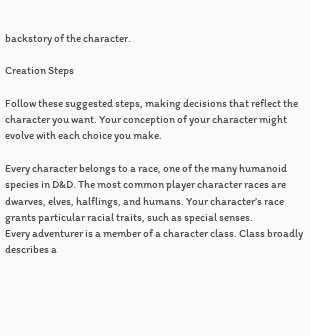backstory of the character.

Creation Steps

Follow these suggested steps, making decisions that reflect the character you want. Your conception of your character might evolve with each choice you make.

Every character belongs to a race, one of the many humanoid species in D&D. The most common player character races are dwarves, elves, halflings, and humans. Your character’s race grants particular racial traits, such as special senses.
Every adventurer is a member of a character class. Class broadly describes a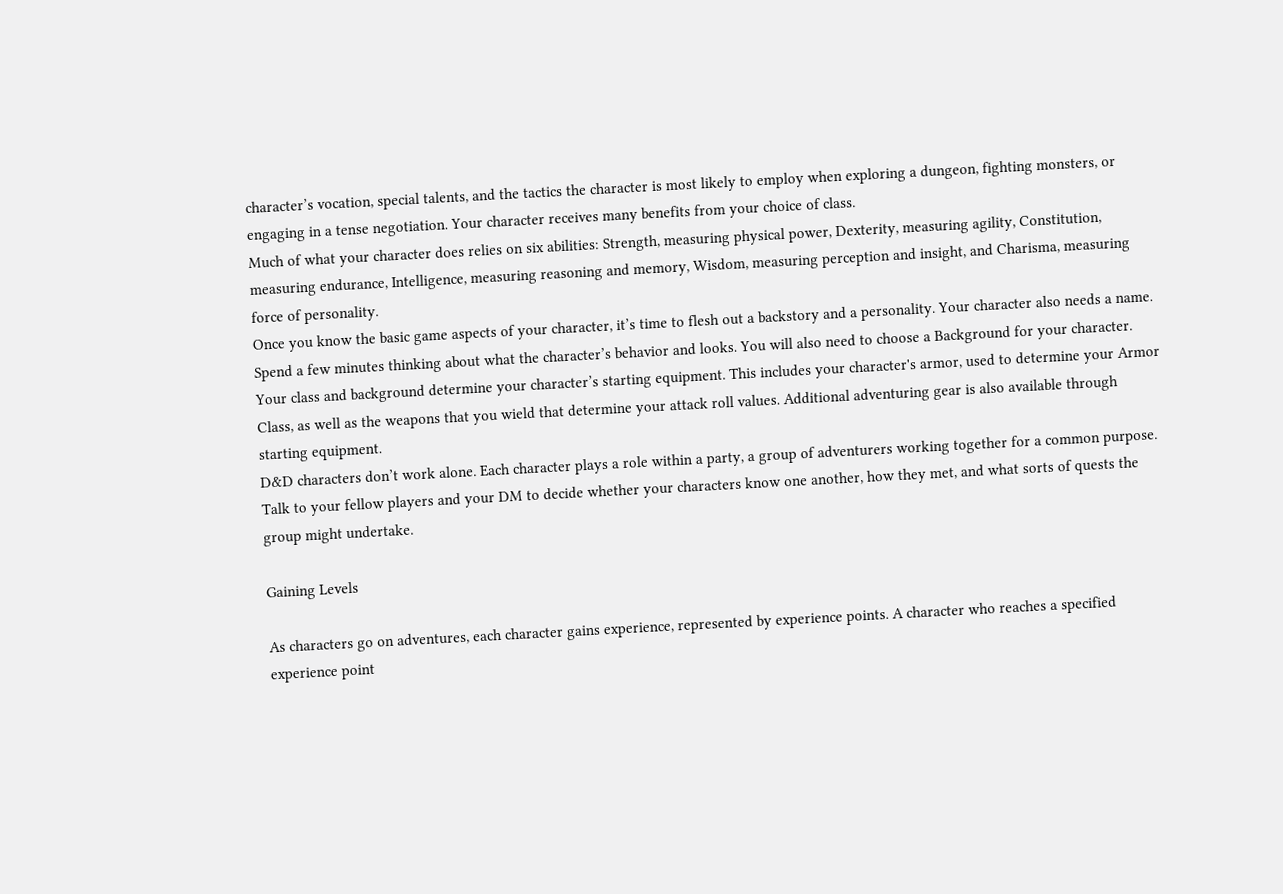character’s vocation, special talents, and the tactics the character is most likely to employ when exploring a dungeon, fighting monsters, or engaging in a tense negotiation. Your character receives many benefits from your choice of class.
Much of what your character does relies on six abilities: Strength, measuring physical power, Dexterity, measuring agility, Constitution, measuring endurance, Intelligence, measuring reasoning and memory, Wisdom, measuring perception and insight, and Charisma, measuring force of personality.
Once you know the basic game aspects of your character, it’s time to flesh out a backstory and a personality. Your character also needs a name. Spend a few minutes thinking about what the character’s behavior and looks. You will also need to choose a Background for your character.
Your class and background determine your character’s starting equipment. This includes your character's armor, used to determine your Armor Class, as well as the weapons that you wield that determine your attack roll values. Additional adventuring gear is also available through starting equipment.
D&D characters don’t work alone. Each character plays a role within a party, a group of adventurers working together for a common purpose. Talk to your fellow players and your DM to decide whether your characters know one another, how they met, and what sorts of quests the group might undertake.

Gaining Levels

As characters go on adventures, each character gains experience, represented by experience points. A character who reaches a specified experience point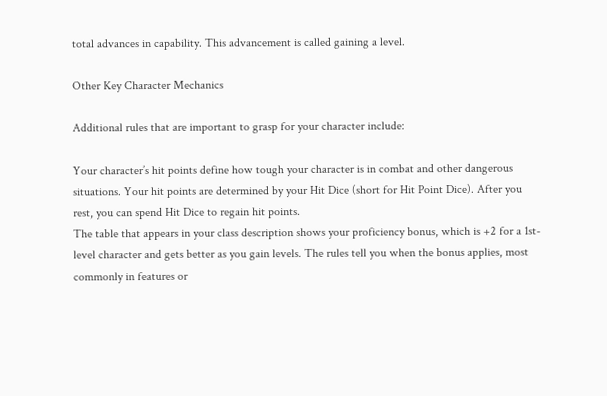total advances in capability. This advancement is called gaining a level.

Other Key Character Mechanics

Additional rules that are important to grasp for your character include:

Your character’s hit points define how tough your character is in combat and other dangerous situations. Your hit points are determined by your Hit Dice (short for Hit Point Dice). After you rest, you can spend Hit Dice to regain hit points.
The table that appears in your class description shows your proficiency bonus, which is +2 for a 1st-level character and gets better as you gain levels. The rules tell you when the bonus applies, most commonly in features or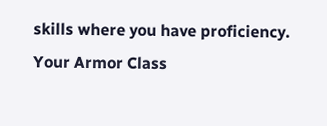skills where you have proficiency.
Your Armor Class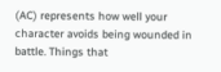(AC) represents how well your character avoids being wounded in battle. Things that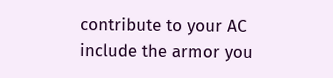contribute to your AC include the armor you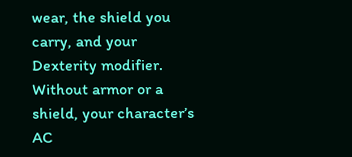wear, the shield you carry, and your Dexterity modifier. Without armor or a shield, your character’s AC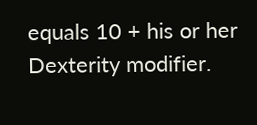equals 10 + his or her Dexterity modifier.